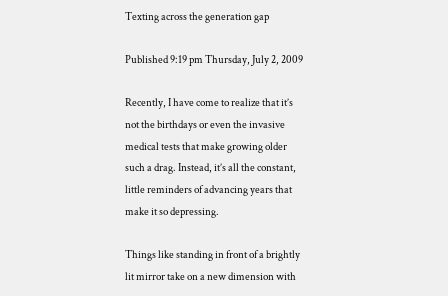Texting across the generation gap

Published 9:19 pm Thursday, July 2, 2009

Recently, I have come to realize that it’s not the birthdays or even the invasive medical tests that make growing older such a drag. Instead, it’s all the constant, little reminders of advancing years that make it so depressing.

Things like standing in front of a brightly lit mirror take on a new dimension with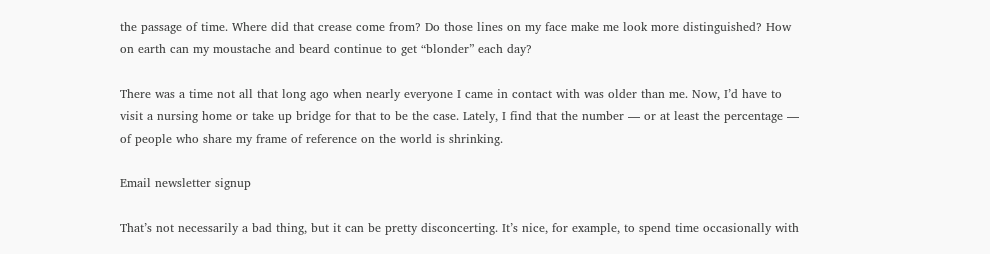the passage of time. Where did that crease come from? Do those lines on my face make me look more distinguished? How on earth can my moustache and beard continue to get “blonder” each day?

There was a time not all that long ago when nearly everyone I came in contact with was older than me. Now, I’d have to visit a nursing home or take up bridge for that to be the case. Lately, I find that the number — or at least the percentage — of people who share my frame of reference on the world is shrinking.

Email newsletter signup

That’s not necessarily a bad thing, but it can be pretty disconcerting. It’s nice, for example, to spend time occasionally with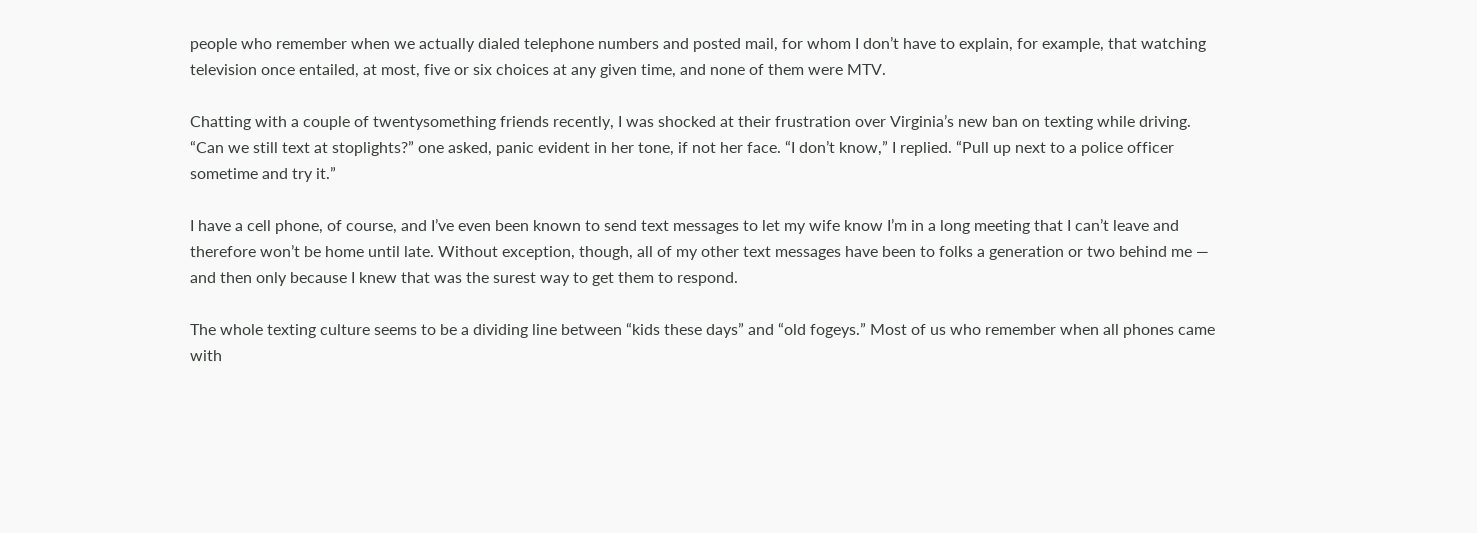people who remember when we actually dialed telephone numbers and posted mail, for whom I don’t have to explain, for example, that watching television once entailed, at most, five or six choices at any given time, and none of them were MTV.

Chatting with a couple of twentysomething friends recently, I was shocked at their frustration over Virginia’s new ban on texting while driving. “Can we still text at stoplights?” one asked, panic evident in her tone, if not her face. “I don’t know,” I replied. “Pull up next to a police officer sometime and try it.”

I have a cell phone, of course, and I’ve even been known to send text messages to let my wife know I’m in a long meeting that I can’t leave and therefore won’t be home until late. Without exception, though, all of my other text messages have been to folks a generation or two behind me — and then only because I knew that was the surest way to get them to respond.

The whole texting culture seems to be a dividing line between “kids these days” and “old fogeys.” Most of us who remember when all phones came with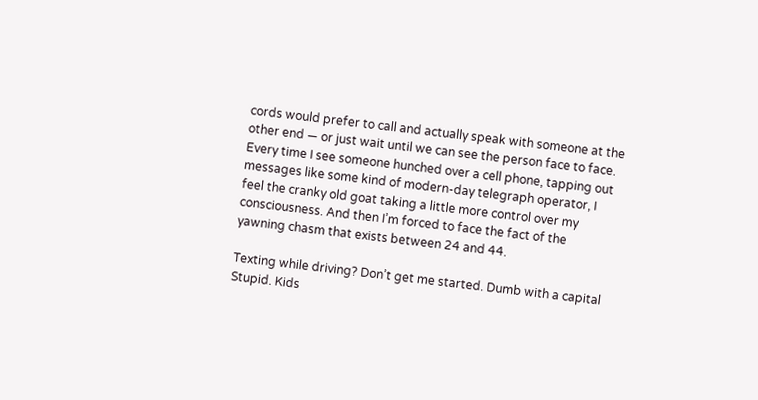cords would prefer to call and actually speak with someone at the other end — or just wait until we can see the person face to face. Every time I see someone hunched over a cell phone, tapping out messages like some kind of modern-day telegraph operator, I feel the cranky old goat taking a little more control over my consciousness. And then I’m forced to face the fact of the yawning chasm that exists between 24 and 44.

Texting while driving? Don’t get me started. Dumb with a capital Stupid. Kids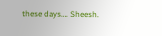these days…. Sheesh.